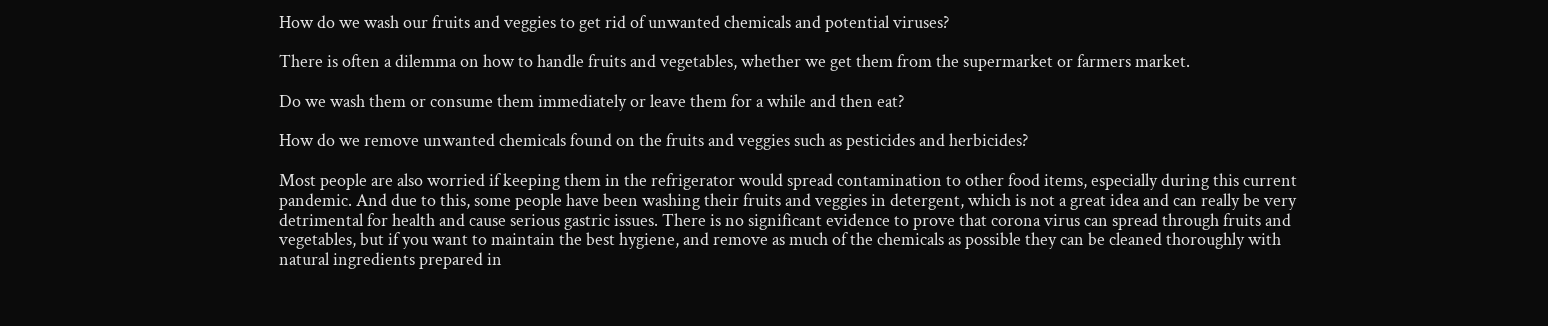How do we wash our fruits and veggies to get rid of unwanted chemicals and potential viruses?

There is often a dilemma on how to handle fruits and vegetables, whether we get them from the supermarket or farmers market.

Do we wash them or consume them immediately or leave them for a while and then eat?

How do we remove unwanted chemicals found on the fruits and veggies such as pesticides and herbicides?

Most people are also worried if keeping them in the refrigerator would spread contamination to other food items, especially during this current pandemic. And due to this, some people have been washing their fruits and veggies in detergent, which is not a great idea and can really be very detrimental for health and cause serious gastric issues. There is no significant evidence to prove that corona virus can spread through fruits and vegetables, but if you want to maintain the best hygiene, and remove as much of the chemicals as possible they can be cleaned thoroughly with natural ingredients prepared in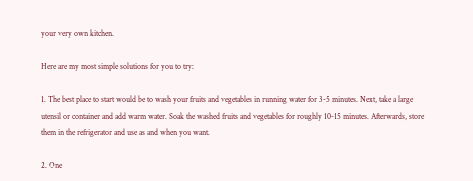your very own kitchen.

Here are my most simple solutions for you to try:

1. The best place to start would be to wash your fruits and vegetables in running water for 3-5 minutes. Next, take a large utensil or container and add warm water. Soak the washed fruits and vegetables for roughly 10-15 minutes. Afterwards, store them in the refrigerator and use as and when you want.

2. One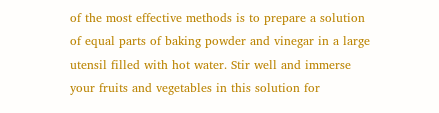of the most effective methods is to prepare a solution of equal parts of baking powder and vinegar in a large utensil filled with hot water. Stir well and immerse your fruits and vegetables in this solution for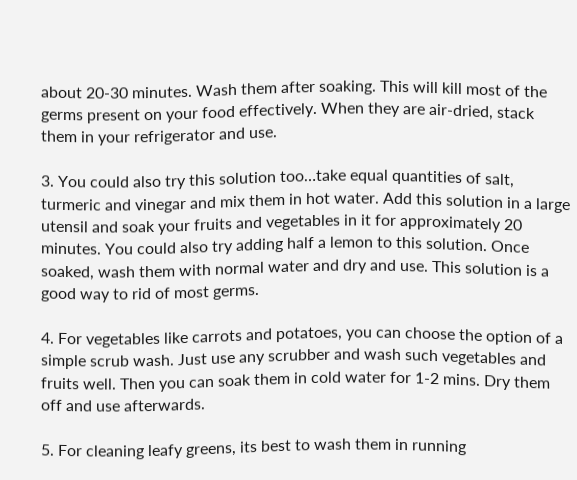about 20-30 minutes. Wash them after soaking. This will kill most of the germs present on your food effectively. When they are air-dried, stack them in your refrigerator and use.

3. You could also try this solution too…take equal quantities of salt, turmeric and vinegar and mix them in hot water. Add this solution in a large utensil and soak your fruits and vegetables in it for approximately 20 minutes. You could also try adding half a lemon to this solution. Once soaked, wash them with normal water and dry and use. This solution is a good way to rid of most germs.

4. For vegetables like carrots and potatoes, you can choose the option of a simple scrub wash. Just use any scrubber and wash such vegetables and fruits well. Then you can soak them in cold water for 1-2 mins. Dry them off and use afterwards.

5. For cleaning leafy greens, its best to wash them in running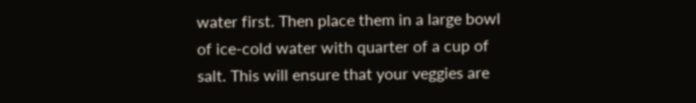water first. Then place them in a large bowl of ice-cold water with quarter of a cup of salt. This will ensure that your veggies are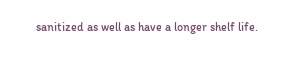sanitized as well as have a longer shelf life.